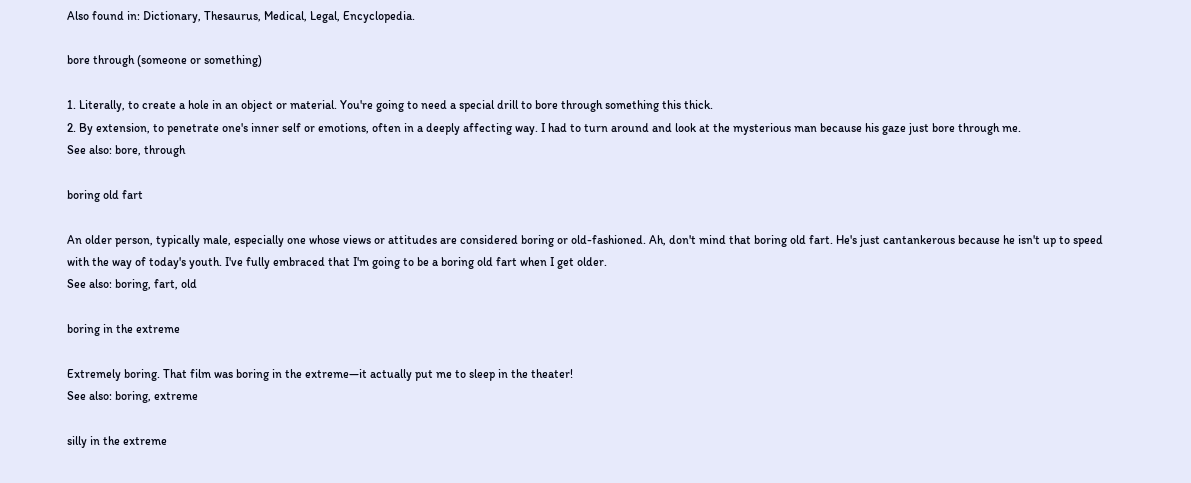Also found in: Dictionary, Thesaurus, Medical, Legal, Encyclopedia.

bore through (someone or something)

1. Literally, to create a hole in an object or material. You're going to need a special drill to bore through something this thick.
2. By extension, to penetrate one's inner self or emotions, often in a deeply affecting way. I had to turn around and look at the mysterious man because his gaze just bore through me.
See also: bore, through

boring old fart

An older person, typically male, especially one whose views or attitudes are considered boring or old-fashioned. Ah, don't mind that boring old fart. He's just cantankerous because he isn't up to speed with the way of today's youth. I've fully embraced that I'm going to be a boring old fart when I get older.
See also: boring, fart, old

boring in the extreme

Extremely boring. That film was boring in the extreme—it actually put me to sleep in the theater!
See also: boring, extreme

silly in the extreme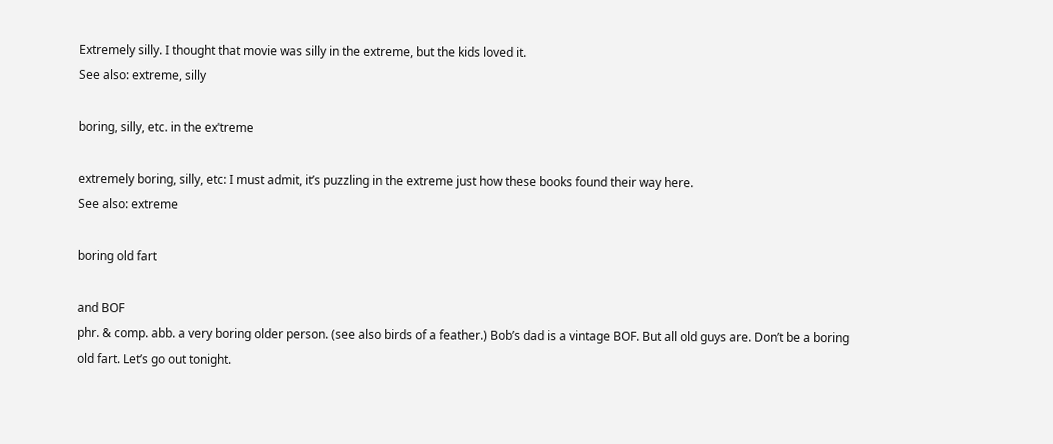Extremely silly. I thought that movie was silly in the extreme, but the kids loved it.
See also: extreme, silly

boring, silly, etc. in the exˈtreme

extremely boring, silly, etc: I must admit, it’s puzzling in the extreme just how these books found their way here.
See also: extreme

boring old fart

and BOF
phr. & comp. abb. a very boring older person. (see also birds of a feather.) Bob’s dad is a vintage BOF. But all old guys are. Don’t be a boring old fart. Let’s go out tonight.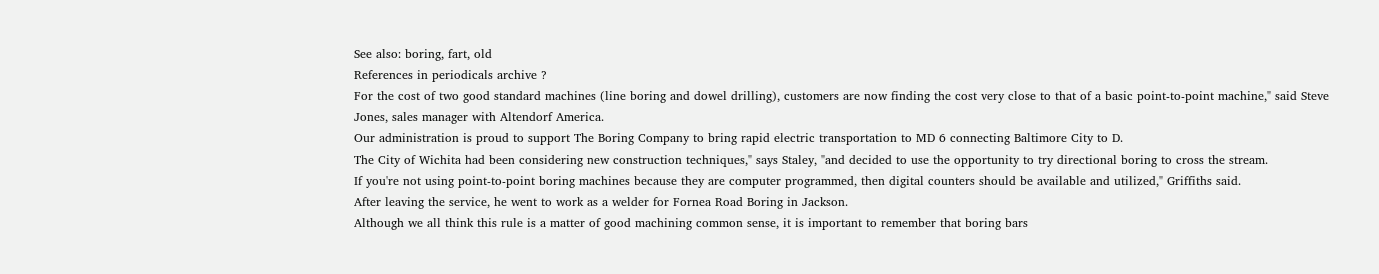See also: boring, fart, old
References in periodicals archive ?
For the cost of two good standard machines (line boring and dowel drilling), customers are now finding the cost very close to that of a basic point-to-point machine," said Steve Jones, sales manager with Altendorf America.
Our administration is proud to support The Boring Company to bring rapid electric transportation to MD 6 connecting Baltimore City to D.
The City of Wichita had been considering new construction techniques," says Staley, "and decided to use the opportunity to try directional boring to cross the stream.
If you're not using point-to-point boring machines because they are computer programmed, then digital counters should be available and utilized," Griffiths said.
After leaving the service, he went to work as a welder for Fornea Road Boring in Jackson.
Although we all think this rule is a matter of good machining common sense, it is important to remember that boring bars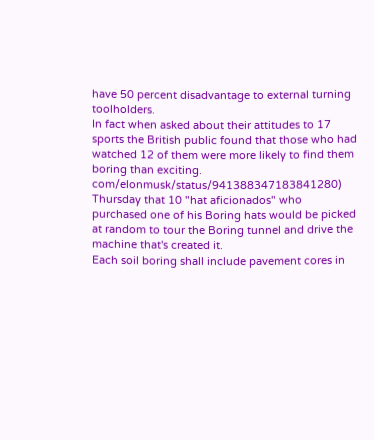have 50 percent disadvantage to external turning toolholders.
In fact when asked about their attitudes to 17 sports the British public found that those who had watched 12 of them were more likely to find them boring than exciting.
com/elonmusk/status/941388347183841280) Thursday that 10 "hat aficionados" who purchased one of his Boring hats would be picked at random to tour the Boring tunnel and drive the machine that's created it.
Each soil boring shall include pavement cores in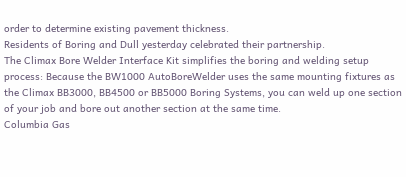order to determine existing pavement thickness.
Residents of Boring and Dull yesterday celebrated their partnership.
The Climax Bore Welder Interface Kit simplifies the boring and welding setup process: Because the BW1000 AutoBoreWelder uses the same mounting fixtures as the Climax BB3000, BB4500 or BB5000 Boring Systems, you can weld up one section of your job and bore out another section at the same time.
Columbia Gas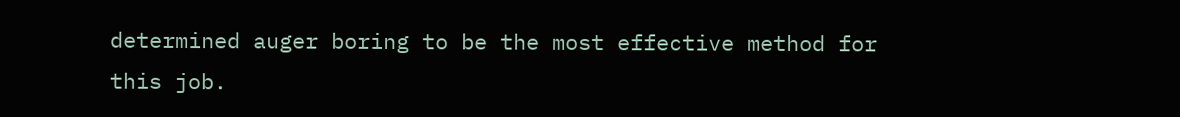determined auger boring to be the most effective method for this job.